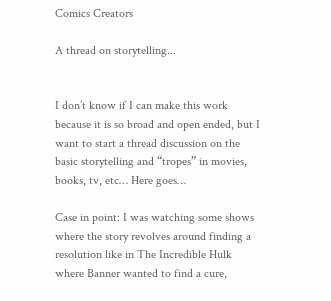Comics Creators

A thread on storytelling...


I don’t know if I can make this work because it is so broad and open ended, but I want to start a thread discussion on the basic storytelling and “tropes” in movies, books, tv, etc… Here goes…

Case in point: I was watching some shows where the story revolves around finding a resolution like in The Incredible Hulk where Banner wanted to find a cure,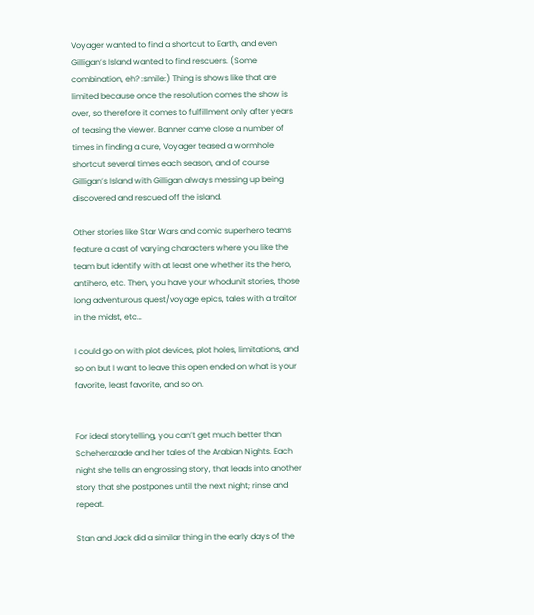Voyager wanted to find a shortcut to Earth, and even Gilligan’s Island wanted to find rescuers. (Some combination, eh? :smile:) Thing is shows like that are limited because once the resolution comes the show is over, so therefore it comes to fulfillment only after years of teasing the viewer. Banner came close a number of times in finding a cure, Voyager teased a wormhole shortcut several times each season, and of course Gilligan’s Island with Gilligan always messing up being discovered and rescued off the island.

Other stories like Star Wars and comic superhero teams feature a cast of varying characters where you like the team but identify with at least one whether its the hero, antihero, etc. Then, you have your whodunit stories, those long adventurous quest/voyage epics, tales with a traitor in the midst, etc…

I could go on with plot devices, plot holes, limitations, and so on but I want to leave this open ended on what is your favorite, least favorite, and so on.


For ideal storytelling, you can’t get much better than Scheherazade and her tales of the Arabian Nights. Each night she tells an engrossing story, that leads into another story that she postpones until the next night; rinse and repeat.

Stan and Jack did a similar thing in the early days of the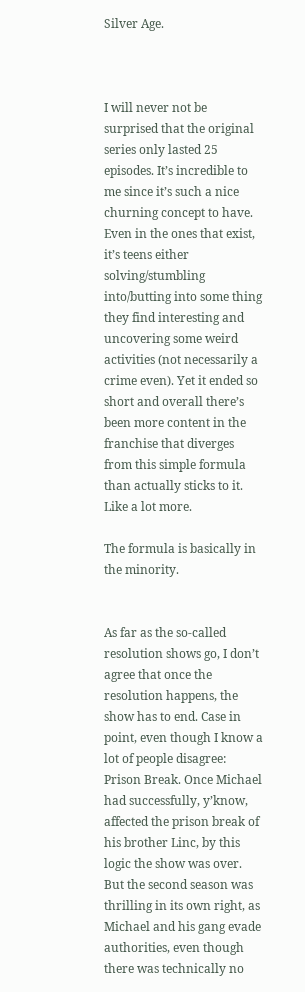Silver Age.



I will never not be surprised that the original series only lasted 25 episodes. It’s incredible to me since it’s such a nice churning concept to have. Even in the ones that exist, it’s teens either solving/stumbling into/butting into some thing they find interesting and uncovering some weird activities (not necessarily a crime even). Yet it ended so short and overall there’s been more content in the franchise that diverges from this simple formula than actually sticks to it. Like a lot more.

The formula is basically in the minority.


As far as the so-called resolution shows go, I don’t agree that once the resolution happens, the show has to end. Case in point, even though I know a lot of people disagree: Prison Break. Once Michael had successfully, y’know, affected the prison break of his brother Linc, by this logic the show was over. But the second season was thrilling in its own right, as Michael and his gang evade authorities, even though there was technically no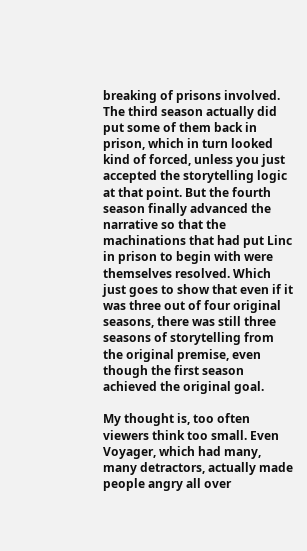breaking of prisons involved. The third season actually did put some of them back in prison, which in turn looked kind of forced, unless you just accepted the storytelling logic at that point. But the fourth season finally advanced the narrative so that the machinations that had put Linc in prison to begin with were themselves resolved. Which just goes to show that even if it was three out of four original seasons, there was still three seasons of storytelling from the original premise, even though the first season achieved the original goal.

My thought is, too often viewers think too small. Even Voyager, which had many, many detractors, actually made people angry all over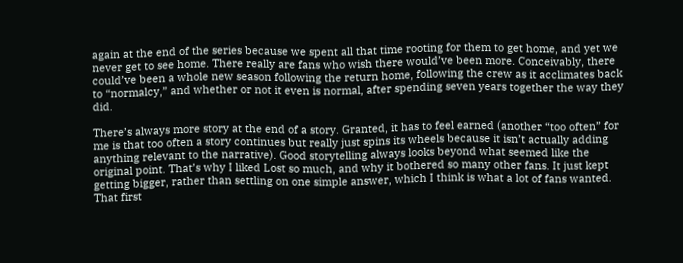again at the end of the series because we spent all that time rooting for them to get home, and yet we never get to see home. There really are fans who wish there would’ve been more. Conceivably, there could’ve been a whole new season following the return home, following the crew as it acclimates back to “normalcy,” and whether or not it even is normal, after spending seven years together the way they did.

There’s always more story at the end of a story. Granted, it has to feel earned (another “too often” for me is that too often a story continues but really just spins its wheels because it isn’t actually adding anything relevant to the narrative). Good storytelling always looks beyond what seemed like the original point. That’s why I liked Lost so much, and why it bothered so many other fans. It just kept getting bigger, rather than settling on one simple answer, which I think is what a lot of fans wanted. That first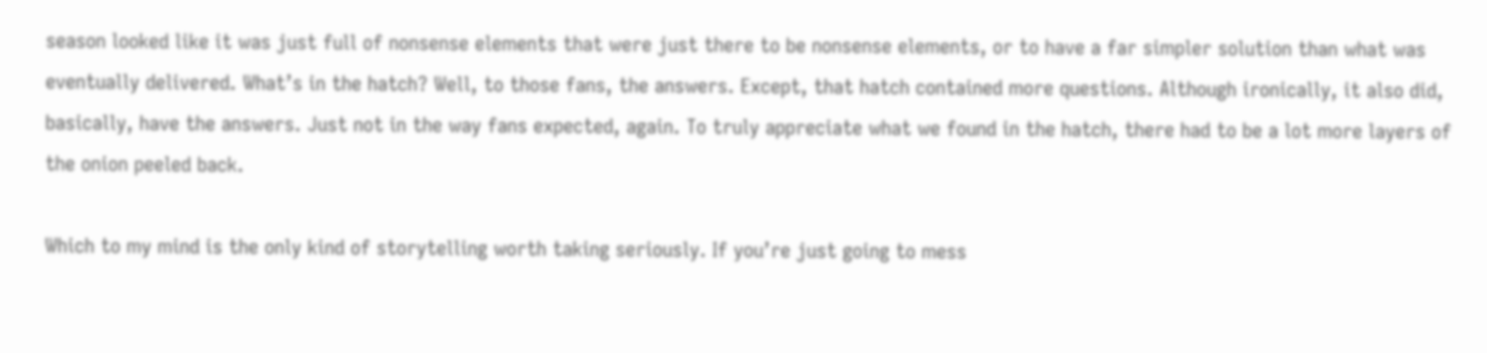season looked like it was just full of nonsense elements that were just there to be nonsense elements, or to have a far simpler solution than what was eventually delivered. What’s in the hatch? Well, to those fans, the answers. Except, that hatch contained more questions. Although ironically, it also did, basically, have the answers. Just not in the way fans expected, again. To truly appreciate what we found in the hatch, there had to be a lot more layers of the onion peeled back.

Which to my mind is the only kind of storytelling worth taking seriously. If you’re just going to mess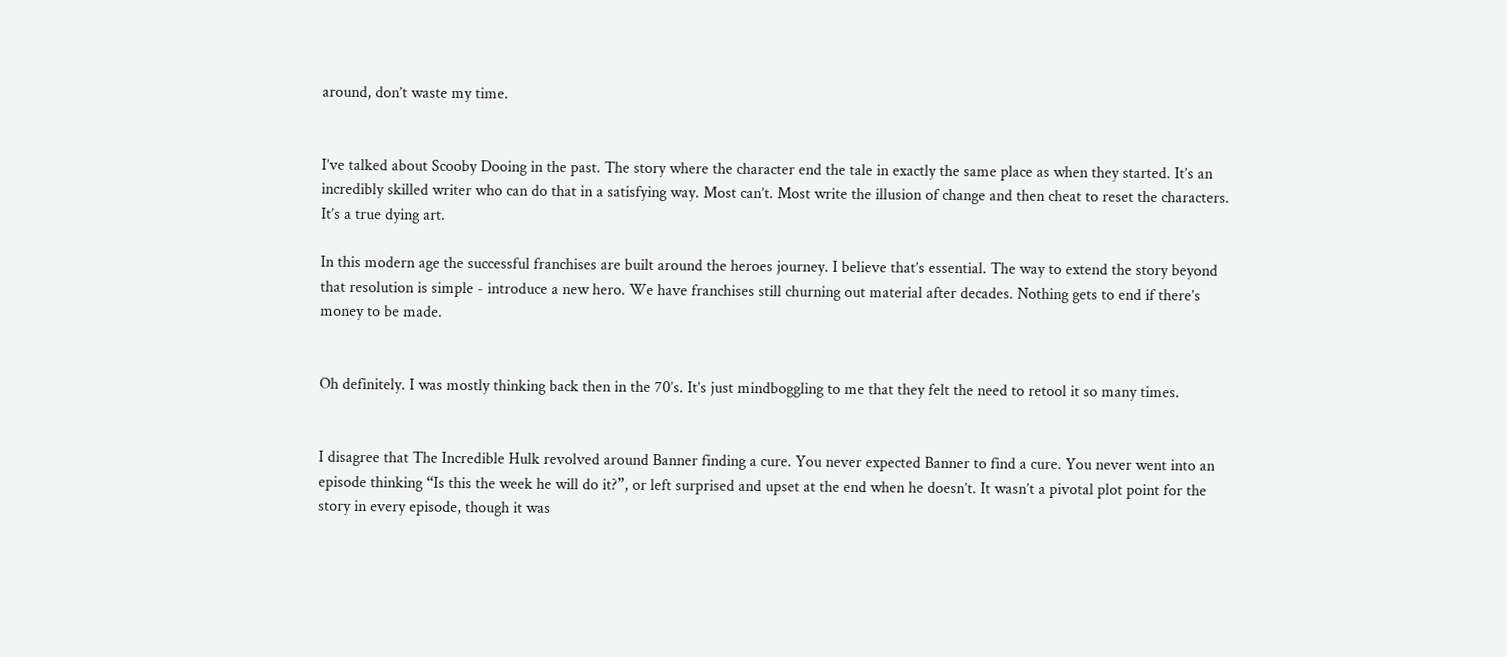around, don’t waste my time.


I’ve talked about Scooby Dooing in the past. The story where the character end the tale in exactly the same place as when they started. It’s an incredibly skilled writer who can do that in a satisfying way. Most can’t. Most write the illusion of change and then cheat to reset the characters. It’s a true dying art.

In this modern age the successful franchises are built around the heroes journey. I believe that’s essential. The way to extend the story beyond that resolution is simple - introduce a new hero. We have franchises still churning out material after decades. Nothing gets to end if there’s money to be made.


Oh definitely. I was mostly thinking back then in the 70’s. It’s just mindboggling to me that they felt the need to retool it so many times.


I disagree that The Incredible Hulk revolved around Banner finding a cure. You never expected Banner to find a cure. You never went into an episode thinking “Is this the week he will do it?”, or left surprised and upset at the end when he doesn’t. It wasn’t a pivotal plot point for the story in every episode, though it was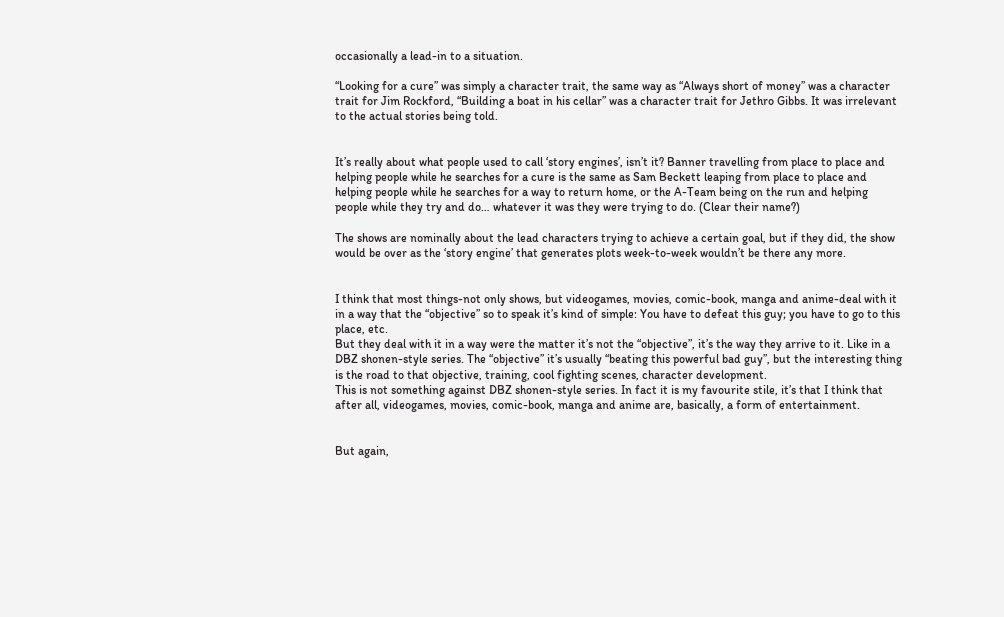occasionally a lead-in to a situation.

“Looking for a cure” was simply a character trait, the same way as “Always short of money” was a character trait for Jim Rockford, “Building a boat in his cellar” was a character trait for Jethro Gibbs. It was irrelevant to the actual stories being told.


It’s really about what people used to call ‘story engines’, isn’t it? Banner travelling from place to place and helping people while he searches for a cure is the same as Sam Beckett leaping from place to place and helping people while he searches for a way to return home, or the A-Team being on the run and helping people while they try and do… whatever it was they were trying to do. (Clear their name?)

The shows are nominally about the lead characters trying to achieve a certain goal, but if they did, the show would be over as the ‘story engine’ that generates plots week-to-week wouldn’t be there any more.


I think that most things-not only shows, but videogames, movies, comic-book, manga and anime-deal with it in a way that the “objective” so to speak it’s kind of simple: You have to defeat this guy; you have to go to this place, etc.
But they deal with it in a way were the matter it’s not the “objective”, it’s the way they arrive to it. Like in a DBZ shonen-style series. The “objective” it’s usually “beating this powerful bad guy”, but the interesting thing is the road to that objective, training, cool fighting scenes, character development.
This is not something against DBZ shonen-style series. In fact it is my favourite stile, it’s that I think that after all, videogames, movies, comic-book, manga and anime are, basically, a form of entertainment.


But again,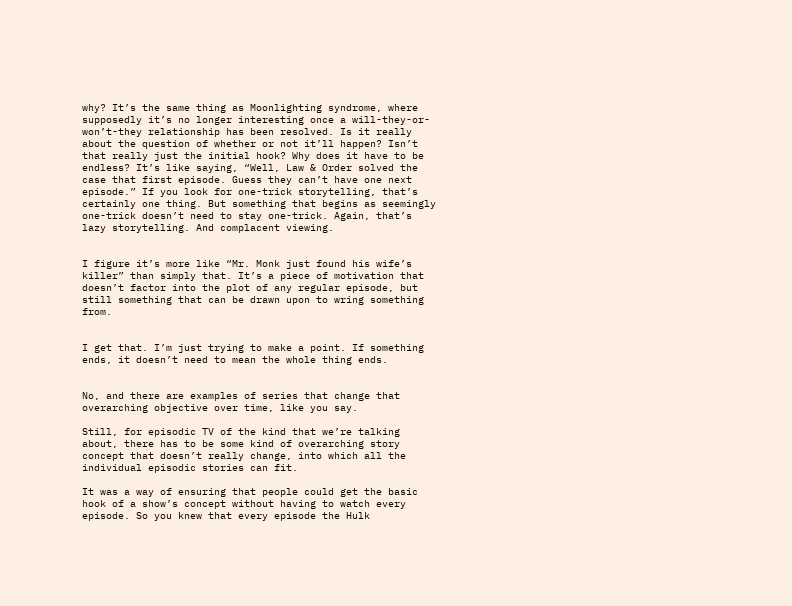why? It’s the same thing as Moonlighting syndrome, where supposedly it’s no longer interesting once a will-they-or-won’t-they relationship has been resolved. Is it really about the question of whether or not it’ll happen? Isn’t that really just the initial hook? Why does it have to be endless? It’s like saying, “Well, Law & Order solved the case that first episode. Guess they can’t have one next episode.” If you look for one-trick storytelling, that’s certainly one thing. But something that begins as seemingly one-trick doesn’t need to stay one-trick. Again, that’s lazy storytelling. And complacent viewing.


I figure it’s more like “Mr. Monk just found his wife’s killer” than simply that. It’s a piece of motivation that doesn’t factor into the plot of any regular episode, but still something that can be drawn upon to wring something from.


I get that. I’m just trying to make a point. If something ends, it doesn’t need to mean the whole thing ends.


No, and there are examples of series that change that overarching objective over time, like you say.

Still, for episodic TV of the kind that we’re talking about, there has to be some kind of overarching story concept that doesn’t really change, into which all the individual episodic stories can fit.

It was a way of ensuring that people could get the basic hook of a show’s concept without having to watch every episode. So you knew that every episode the Hulk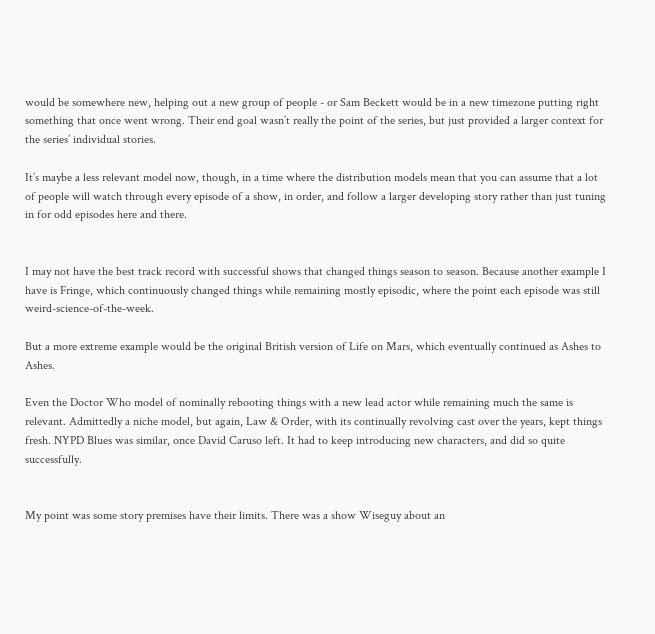would be somewhere new, helping out a new group of people - or Sam Beckett would be in a new timezone putting right something that once went wrong. Their end goal wasn’t really the point of the series, but just provided a larger context for the series’ individual stories.

It’s maybe a less relevant model now, though, in a time where the distribution models mean that you can assume that a lot of people will watch through every episode of a show, in order, and follow a larger developing story rather than just tuning in for odd episodes here and there.


I may not have the best track record with successful shows that changed things season to season. Because another example I have is Fringe, which continuously changed things while remaining mostly episodic, where the point each episode was still weird-science-of-the-week.

But a more extreme example would be the original British version of Life on Mars, which eventually continued as Ashes to Ashes.

Even the Doctor Who model of nominally rebooting things with a new lead actor while remaining much the same is relevant. Admittedly a niche model, but again, Law & Order, with its continually revolving cast over the years, kept things fresh. NYPD Blues was similar, once David Caruso left. It had to keep introducing new characters, and did so quite successfully.


My point was some story premises have their limits. There was a show Wiseguy about an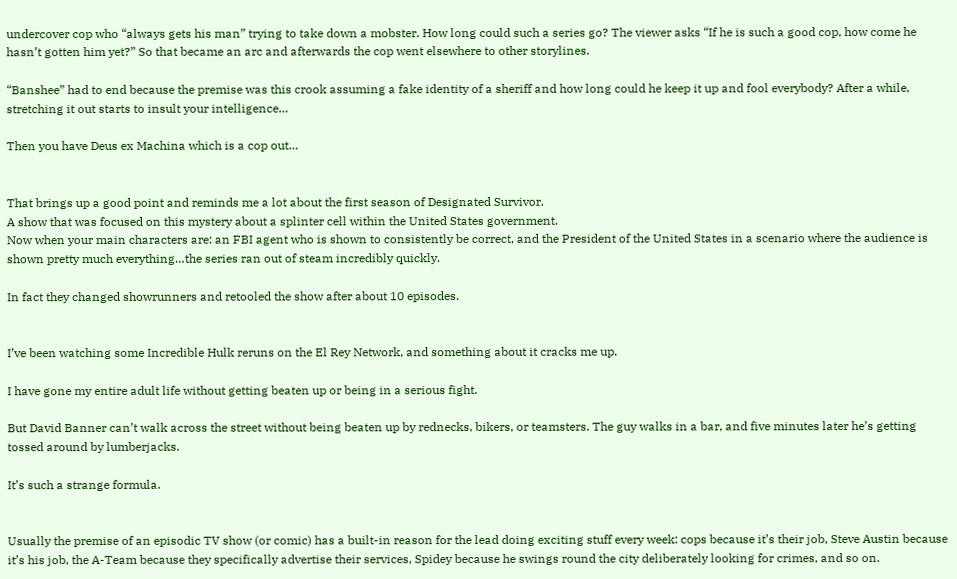undercover cop who “always gets his man” trying to take down a mobster. How long could such a series go? The viewer asks “If he is such a good cop, how come he hasn’t gotten him yet?” So that became an arc and afterwards the cop went elsewhere to other storylines.

“Banshee” had to end because the premise was this crook assuming a fake identity of a sheriff and how long could he keep it up and fool everybody? After a while, stretching it out starts to insult your intelligence…

Then you have Deus ex Machina which is a cop out…


That brings up a good point and reminds me a lot about the first season of Designated Survivor.
A show that was focused on this mystery about a splinter cell within the United States government.
Now when your main characters are: an FBI agent who is shown to consistently be correct, and the President of the United States in a scenario where the audience is shown pretty much everything…the series ran out of steam incredibly quickly.

In fact they changed showrunners and retooled the show after about 10 episodes.


I’ve been watching some Incredible Hulk reruns on the El Rey Network, and something about it cracks me up.

I have gone my entire adult life without getting beaten up or being in a serious fight.

But David Banner can’t walk across the street without being beaten up by rednecks, bikers, or teamsters. The guy walks in a bar, and five minutes later he’s getting tossed around by lumberjacks.

It’s such a strange formula.


Usually the premise of an episodic TV show (or comic) has a built-in reason for the lead doing exciting stuff every week: cops because it’s their job, Steve Austin because it’s his job, the A-Team because they specifically advertise their services, Spidey because he swings round the city deliberately looking for crimes, and so on.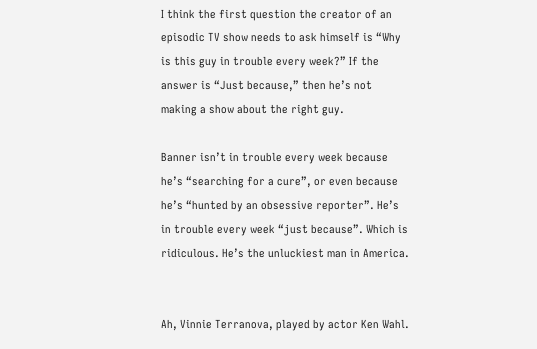I think the first question the creator of an episodic TV show needs to ask himself is “Why is this guy in trouble every week?” If the answer is “Just because,” then he’s not making a show about the right guy.

Banner isn’t in trouble every week because he’s “searching for a cure”, or even because he’s “hunted by an obsessive reporter”. He’s in trouble every week “just because”. Which is ridiculous. He’s the unluckiest man in America.


Ah, Vinnie Terranova, played by actor Ken Wahl.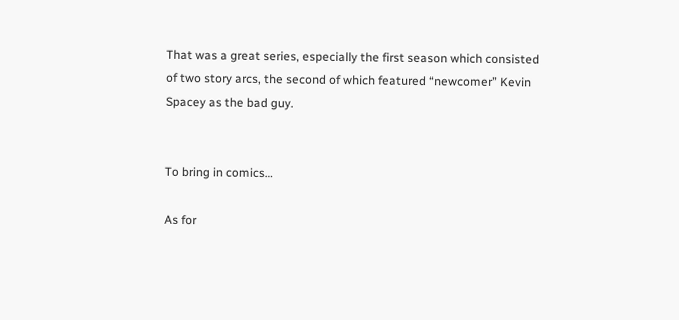That was a great series, especially the first season which consisted of two story arcs, the second of which featured “newcomer” Kevin Spacey as the bad guy.


To bring in comics…

As for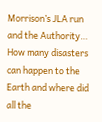Morrison’s JLA run and the Authority… How many disasters can happen to the Earth and where did all the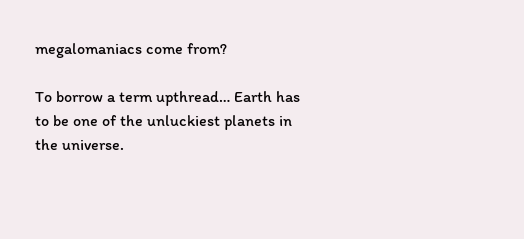megalomaniacs come from?

To borrow a term upthread… Earth has to be one of the unluckiest planets in the universe.